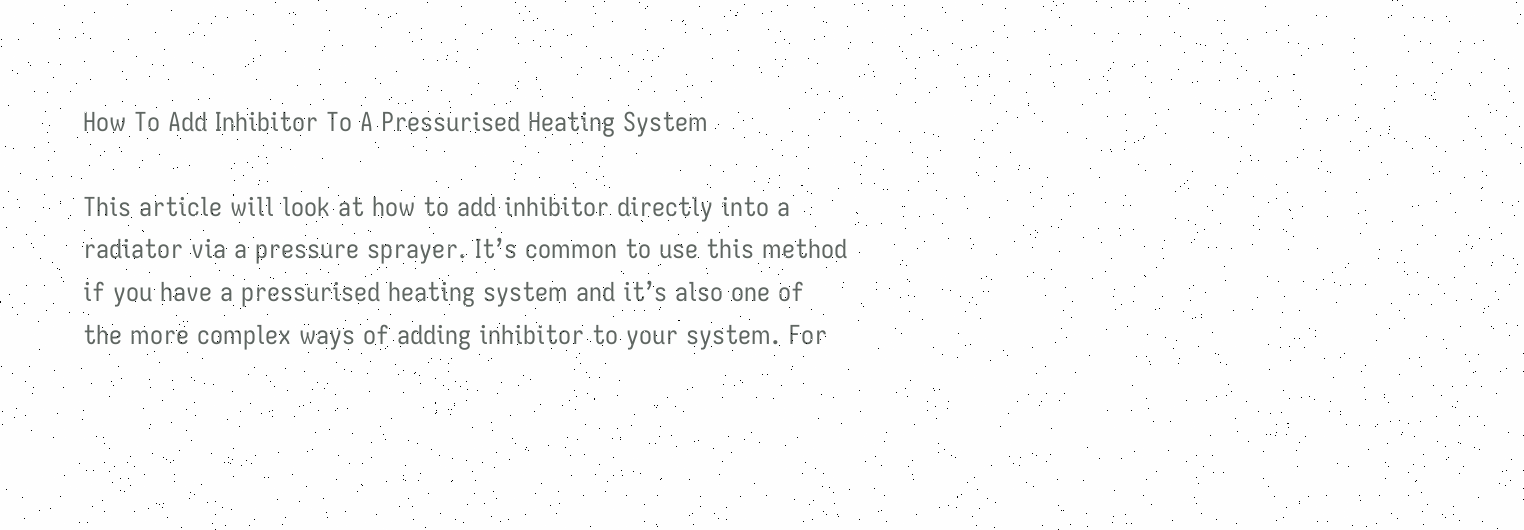How To Add Inhibitor To A Pressurised Heating System

This article will look at how to add inhibitor directly into a radiator via a pressure sprayer. It’s common to use this method if you have a pressurised heating system and it’s also one of the more complex ways of adding inhibitor to your system. For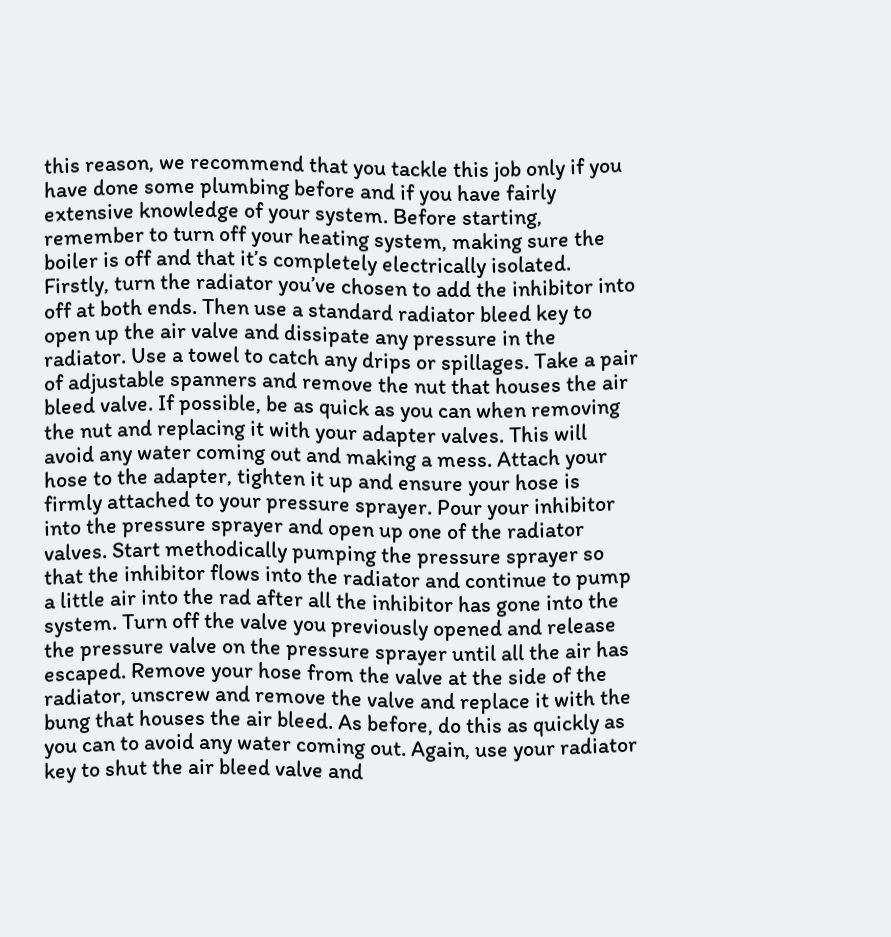this reason, we recommend that you tackle this job only if you have done some plumbing before and if you have fairly extensive knowledge of your system. Before starting, remember to turn off your heating system, making sure the boiler is off and that it’s completely electrically isolated. Firstly, turn the radiator you’ve chosen to add the inhibitor into off at both ends. Then use a standard radiator bleed key to open up the air valve and dissipate any pressure in the radiator. Use a towel to catch any drips or spillages. Take a pair of adjustable spanners and remove the nut that houses the air bleed valve. If possible, be as quick as you can when removing the nut and replacing it with your adapter valves. This will avoid any water coming out and making a mess. Attach your hose to the adapter, tighten it up and ensure your hose is firmly attached to your pressure sprayer. Pour your inhibitor into the pressure sprayer and open up one of the radiator valves. Start methodically pumping the pressure sprayer so that the inhibitor flows into the radiator and continue to pump a little air into the rad after all the inhibitor has gone into the system. Turn off the valve you previously opened and release the pressure valve on the pressure sprayer until all the air has escaped. Remove your hose from the valve at the side of the radiator, unscrew and remove the valve and replace it with the bung that houses the air bleed. As before, do this as quickly as you can to avoid any water coming out. Again, use your radiator key to shut the air bleed valve and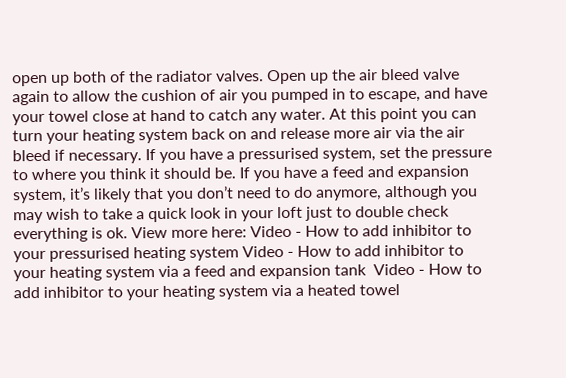open up both of the radiator valves. Open up the air bleed valve again to allow the cushion of air you pumped in to escape, and have your towel close at hand to catch any water. At this point you can turn your heating system back on and release more air via the air bleed if necessary. If you have a pressurised system, set the pressure to where you think it should be. If you have a feed and expansion system, it’s likely that you don’t need to do anymore, although you may wish to take a quick look in your loft just to double check everything is ok. View more here: Video - How to add inhibitor to your pressurised heating system Video - How to add inhibitor to your heating system via a feed and expansion tank  Video - How to add inhibitor to your heating system via a heated towel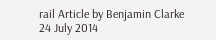rail Article by Benjamin Clarke
24 July 2014